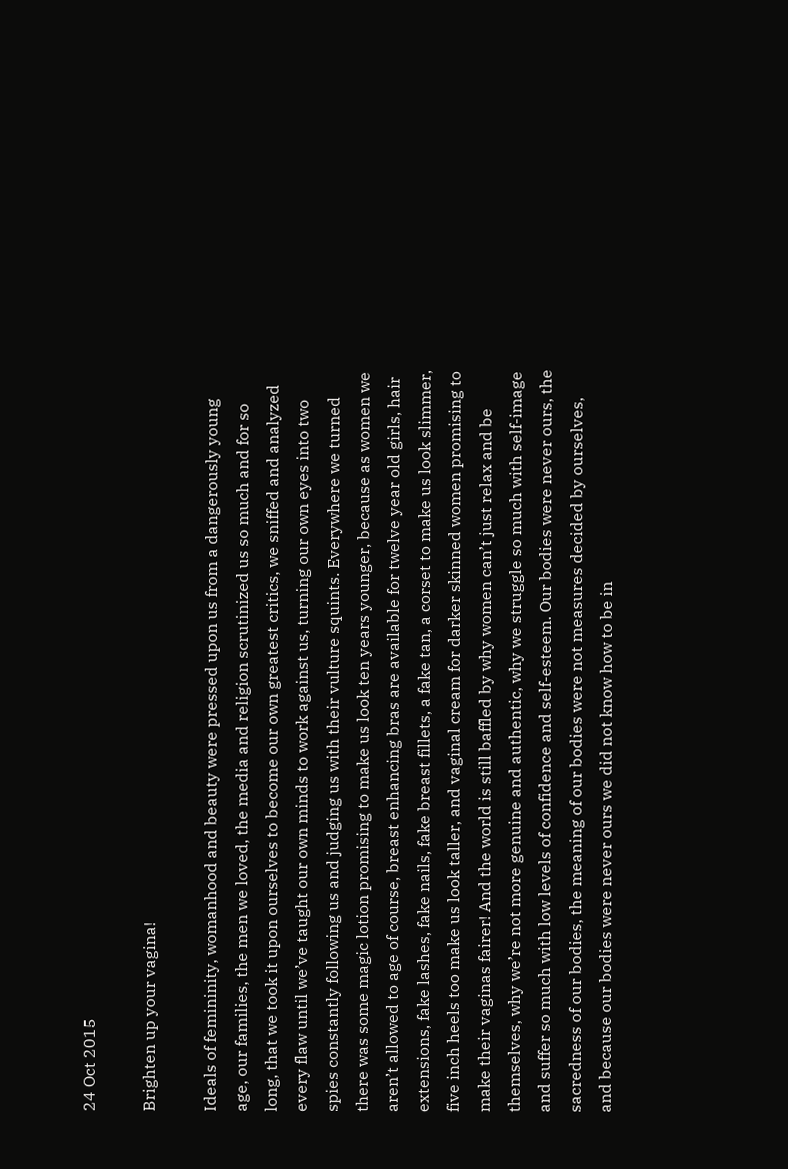24 Oct 2015

Brighten up your vagina!

Ideals of femininity, womanhood and beauty were pressed upon us from a dangerously young age, our families, the men we loved, the media and religion scrutinized us so much and for so long, that we took it upon ourselves to become our own greatest critics, we sniffed and analyzed every flaw until we’ve taught our own minds to work against us, turning our own eyes into two spies constantly following us and judging us with their vulture squints. Everywhere we turned there was some magic lotion promising to make us look ten years younger, because as women we aren’t allowed to age of course, breast enhancing bras are available for twelve year old girls, hair extensions, fake lashes, fake nails, fake breast fillets, a fake tan, a corset to make us look slimmer, five inch heels too make us look taller, and vaginal cream for darker skinned women promising to make their vaginas fairer! And the world is still baffled by why women can’t just relax and be themselves, why we’re not more genuine and authentic, why we struggle so much with self-image and suffer so much with low levels of confidence and self-esteem. Our bodies were never ours, the sacredness of our bodies, the meaning of our bodies were not measures decided by ourselves, and because our bodies were never ours we did not know how to be in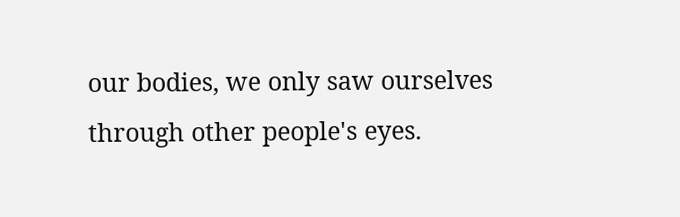our bodies, we only saw ourselves through other people's eyes.